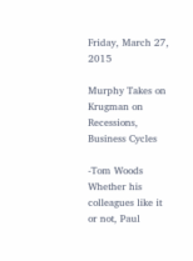Friday, March 27, 2015

Murphy Takes on Krugman on Recessions, Business Cycles

-Tom Woods
Whether his colleagues like it or not, Paul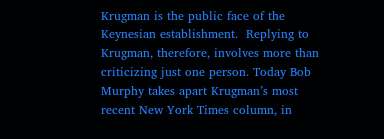Krugman is the public face of the Keynesian establishment.  Replying to Krugman, therefore, involves more than criticizing just one person. Today Bob Murphy takes apart Krugman’s most recent New York Times column, in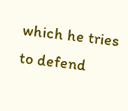which he tries to defend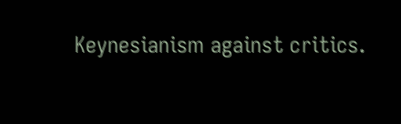Keynesianism against critics.